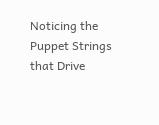Noticing the Puppet Strings that Drive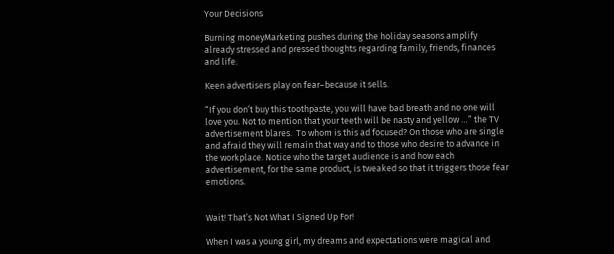Your Decisions

Burning moneyMarketing pushes during the holiday seasons amplify already stressed and pressed thoughts regarding family, friends, finances and life.

Keen advertisers play on fear–because it sells.

“If you don’t buy this toothpaste, you will have bad breath and no one will love you. Not to mention that your teeth will be nasty and yellow …” the TV advertisement blares.  To whom is this ad focused? On those who are single and afraid they will remain that way and to those who desire to advance in the workplace. Notice who the target audience is and how each advertisement, for the same product, is tweaked so that it triggers those fear emotions.


Wait! That’s Not What I Signed Up For!

When I was a young girl, my dreams and expectations were magical and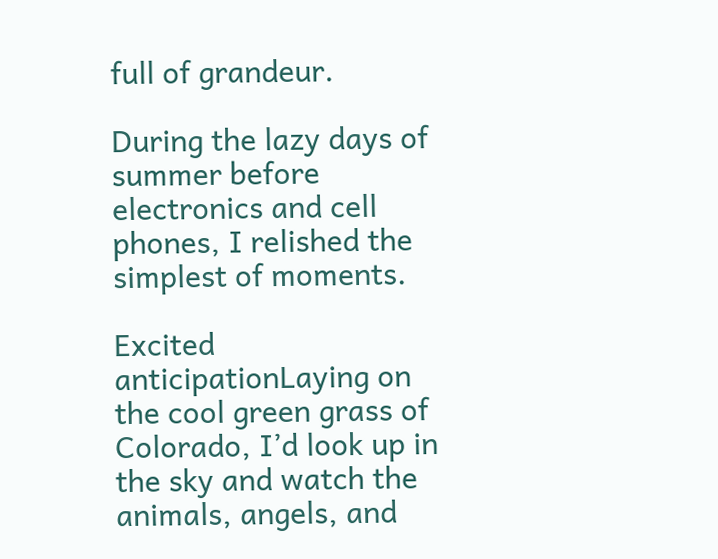full of grandeur.

During the lazy days of summer before electronics and cell phones, I relished the simplest of moments.

Excited anticipationLaying on the cool green grass of Colorado, I’d look up in the sky and watch the animals, angels, and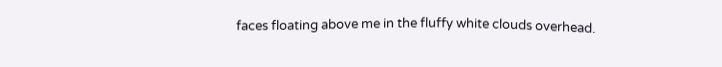faces floating above me in the fluffy white clouds overhead.